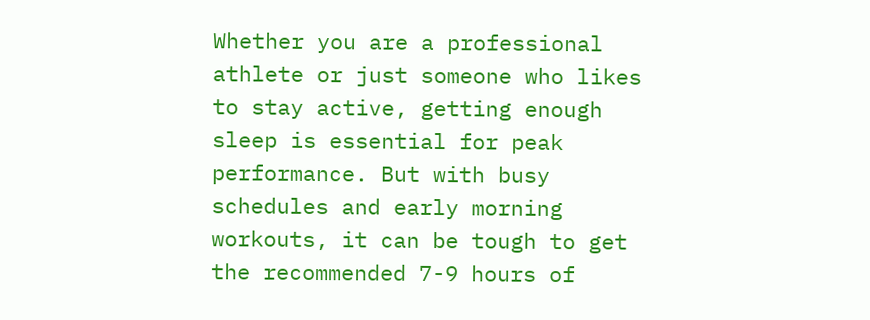Whether you are a professional athlete or just someone who likes to stay active, getting enough sleep is essential for peak performance. But with busy schedules and early morning workouts, it can be tough to get the recommended 7-9 hours of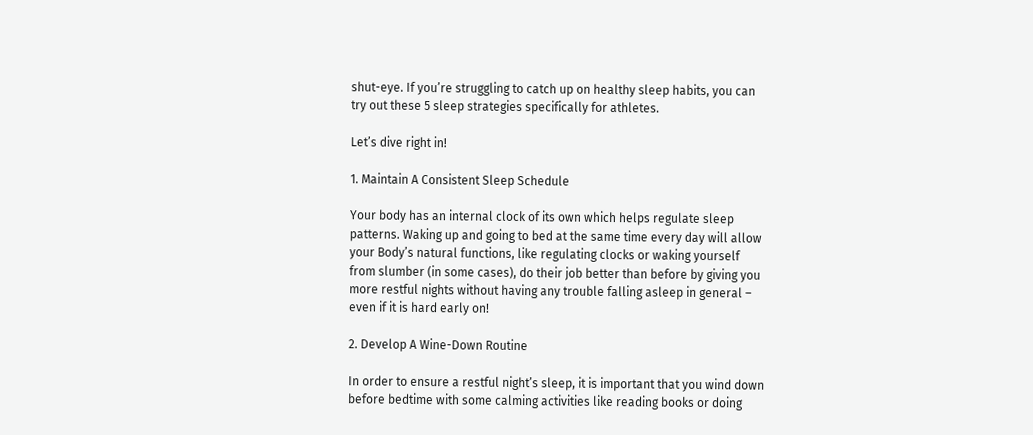shut-eye. If you’re struggling to catch up on healthy sleep habits, you can try out these 5 sleep strategies specifically for athletes.

Let’s dive right in!

1. Maintain A Consistent Sleep Schedule

Your body has an internal clock of its own which helps regulate sleep patterns. Waking up and going to bed at the same time every day will allow your Body’s natural functions, like regulating clocks or waking yourself from slumber (in some cases), do their job better than before by giving you more restful nights without having any trouble falling asleep in general – even if it is hard early on!

2. Develop A Wine-Down Routine

In order to ensure a restful night’s sleep, it is important that you wind down before bedtime with some calming activities like reading books or doing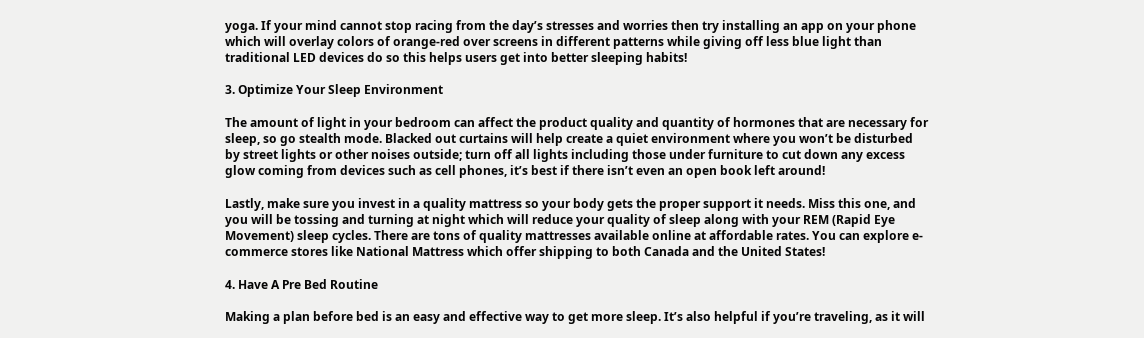yoga. If your mind cannot stop racing from the day’s stresses and worries then try installing an app on your phone which will overlay colors of orange-red over screens in different patterns while giving off less blue light than traditional LED devices do so this helps users get into better sleeping habits!

3. Optimize Your Sleep Environment

The amount of light in your bedroom can affect the product quality and quantity of hormones that are necessary for sleep, so go stealth mode. Blacked out curtains will help create a quiet environment where you won’t be disturbed by street lights or other noises outside; turn off all lights including those under furniture to cut down any excess glow coming from devices such as cell phones, it’s best if there isn’t even an open book left around!

Lastly, make sure you invest in a quality mattress so your body gets the proper support it needs. Miss this one, and you will be tossing and turning at night which will reduce your quality of sleep along with your REM (Rapid Eye Movement) sleep cycles. There are tons of quality mattresses available online at affordable rates. You can explore e-commerce stores like National Mattress which offer shipping to both Canada and the United States!

4. Have A Pre Bed Routine

Making a plan before bed is an easy and effective way to get more sleep. It’s also helpful if you’re traveling, as it will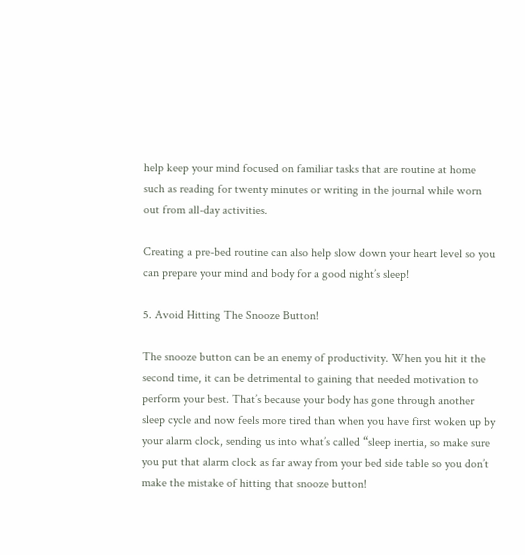help keep your mind focused on familiar tasks that are routine at home such as reading for twenty minutes or writing in the journal while worn out from all-day activities.

Creating a pre-bed routine can also help slow down your heart level so you can prepare your mind and body for a good night’s sleep!

5. Avoid Hitting The Snooze Button!

The snooze button can be an enemy of productivity. When you hit it the second time, it can be detrimental to gaining that needed motivation to perform your best. That’s because your body has gone through another sleep cycle and now feels more tired than when you have first woken up by your alarm clock, sending us into what’s called “sleep inertia, so make sure you put that alarm clock as far away from your bed side table so you don’t make the mistake of hitting that snooze button!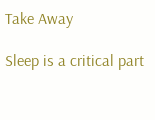Take Away

Sleep is a critical part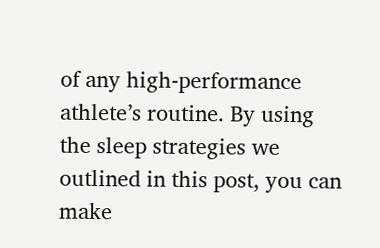of any high-performance athlete’s routine. By using the sleep strategies we outlined in this post, you can make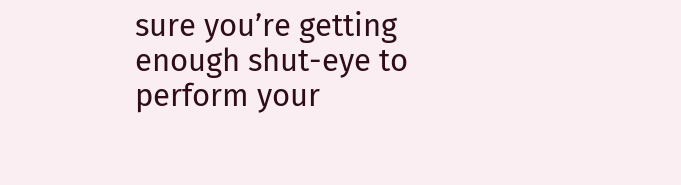sure you’re getting enough shut-eye to perform your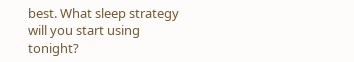best. What sleep strategy will you start using tonight?